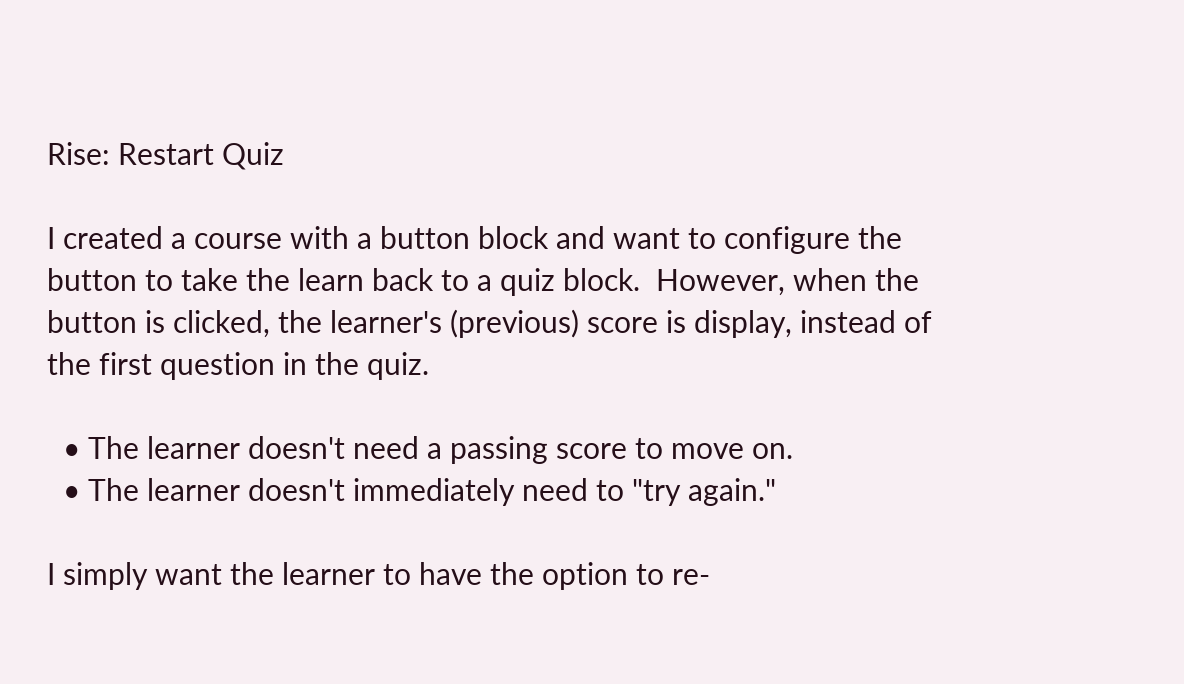Rise: Restart Quiz

I created a course with a button block and want to configure the button to take the learn back to a quiz block.  However, when the button is clicked, the learner's (previous) score is display, instead of the first question in the quiz.

  • The learner doesn't need a passing score to move on.
  • The learner doesn't immediately need to "try again."

I simply want the learner to have the option to re-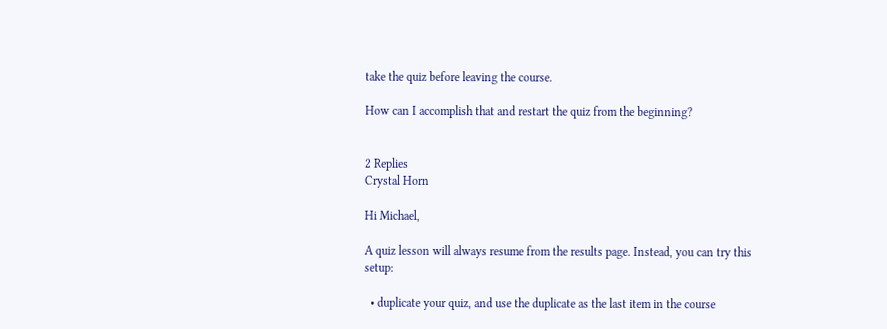take the quiz before leaving the course.

How can I accomplish that and restart the quiz from the beginning?


2 Replies
Crystal Horn

Hi Michael,

A quiz lesson will always resume from the results page. Instead, you can try this setup:

  • duplicate your quiz, and use the duplicate as the last item in the course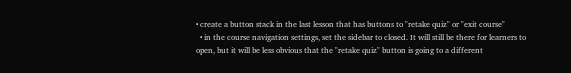• create a button stack in the last lesson that has buttons to "retake quiz" or "exit course"
  • in the course navigation settings, set the sidebar to closed. It will still be there for learners to open, but it will be less obvious that the "retake quiz" button is going to a different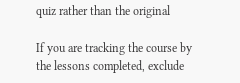quiz rather than the original

If you are tracking the course by the lessons completed, exclude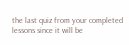the last quiz from your completed lessons since it will be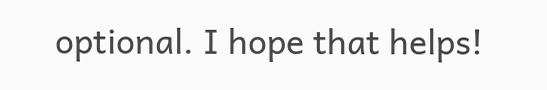optional. I hope that helps!